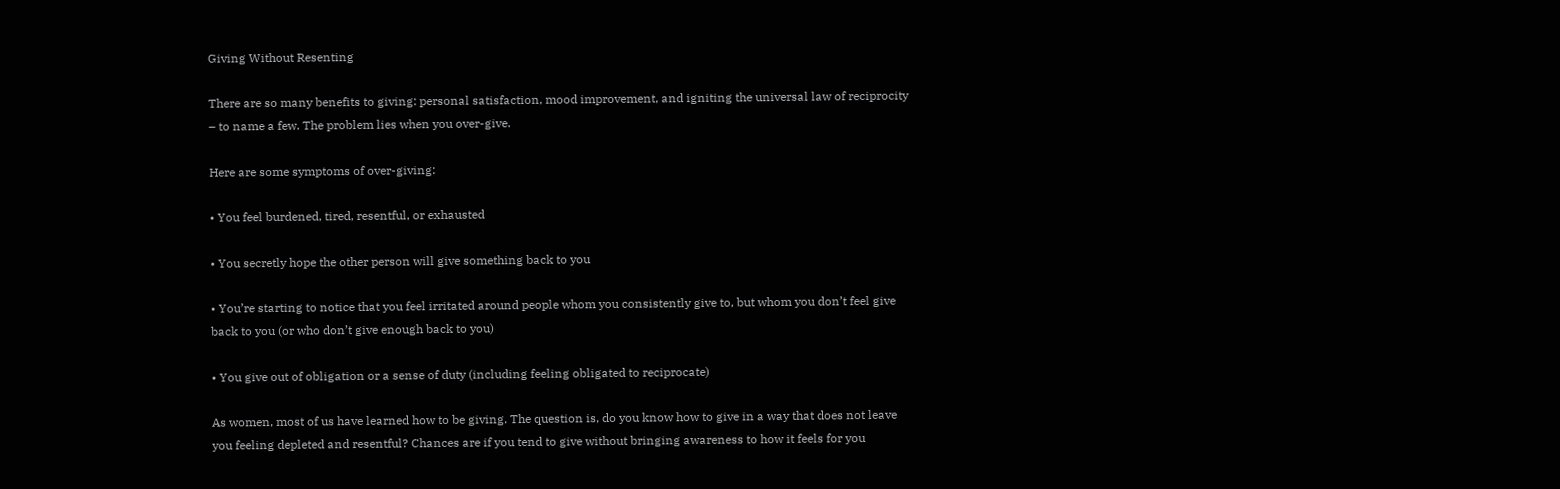Giving Without Resenting

There are so many benefits to giving: personal satisfaction, mood improvement, and igniting the universal law of reciprocity – to name a few. The problem lies when you over-give.

Here are some symptoms of over-giving:

• You feel burdened, tired, resentful, or exhausted

• You secretly hope the other person will give something back to you

• You’re starting to notice that you feel irritated around people whom you consistently give to, but whom you don’t feel give back to you (or who don’t give enough back to you)

• You give out of obligation or a sense of duty (including feeling obligated to reciprocate)

As women, most of us have learned how to be giving. The question is, do you know how to give in a way that does not leave you feeling depleted and resentful? Chances are if you tend to give without bringing awareness to how it feels for you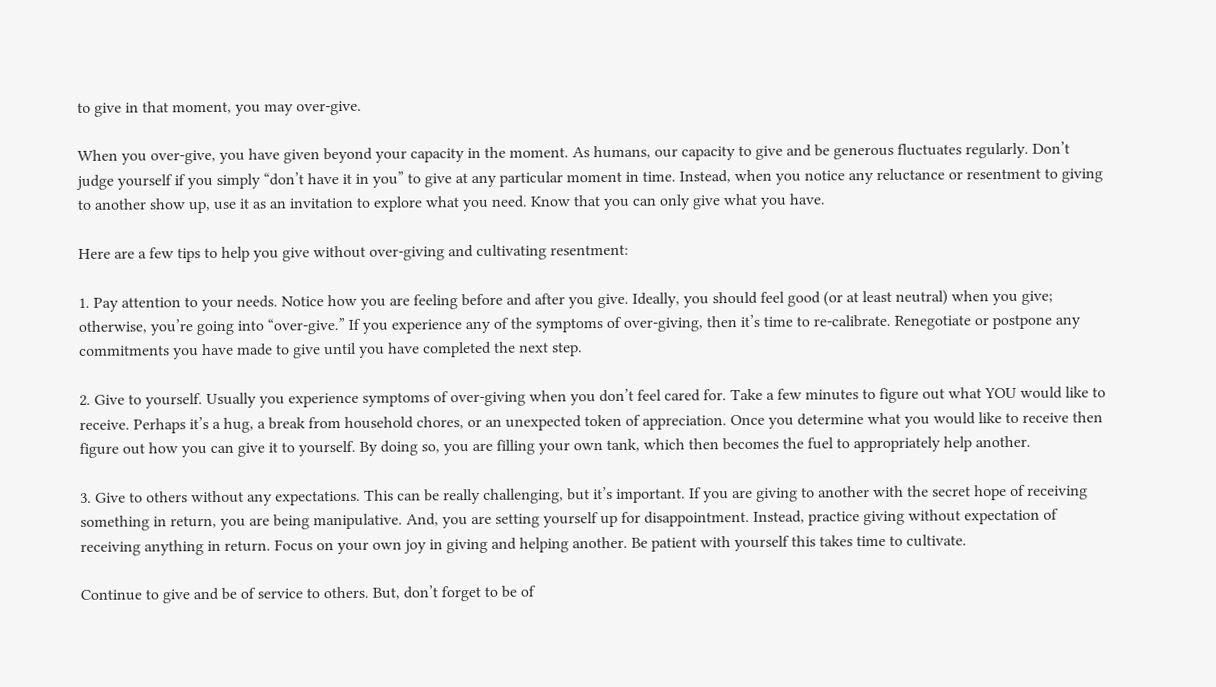to give in that moment, you may over-give.

When you over-give, you have given beyond your capacity in the moment. As humans, our capacity to give and be generous fluctuates regularly. Don’t judge yourself if you simply “don’t have it in you” to give at any particular moment in time. Instead, when you notice any reluctance or resentment to giving to another show up, use it as an invitation to explore what you need. Know that you can only give what you have.

Here are a few tips to help you give without over-giving and cultivating resentment:

1. Pay attention to your needs. Notice how you are feeling before and after you give. Ideally, you should feel good (or at least neutral) when you give; otherwise, you’re going into “over-give.” If you experience any of the symptoms of over-giving, then it’s time to re-calibrate. Renegotiate or postpone any commitments you have made to give until you have completed the next step.

2. Give to yourself. Usually you experience symptoms of over-giving when you don’t feel cared for. Take a few minutes to figure out what YOU would like to receive. Perhaps it’s a hug, a break from household chores, or an unexpected token of appreciation. Once you determine what you would like to receive then figure out how you can give it to yourself. By doing so, you are filling your own tank, which then becomes the fuel to appropriately help another.

3. Give to others without any expectations. This can be really challenging, but it’s important. If you are giving to another with the secret hope of receiving something in return, you are being manipulative. And, you are setting yourself up for disappointment. Instead, practice giving without expectation of receiving anything in return. Focus on your own joy in giving and helping another. Be patient with yourself this takes time to cultivate.

Continue to give and be of service to others. But, don’t forget to be of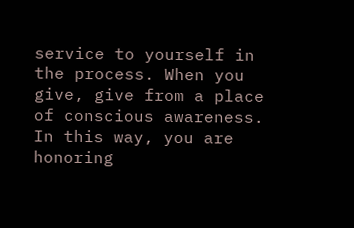service to yourself in the process. When you give, give from a place of conscious awareness. In this way, you are honoring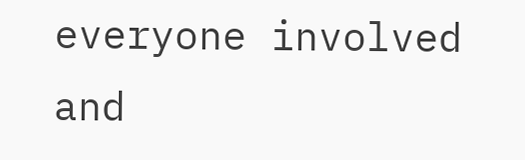everyone involved and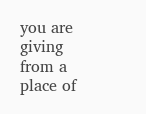you are giving from a place of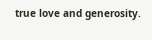true love and generosity.